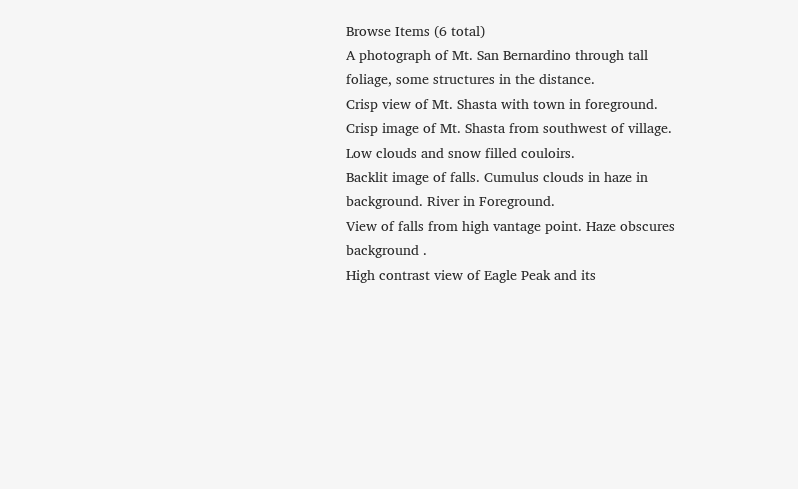Browse Items (6 total)
A photograph of Mt. San Bernardino through tall foliage, some structures in the distance.
Crisp view of Mt. Shasta with town in foreground.
Crisp image of Mt. Shasta from southwest of village. Low clouds and snow filled couloirs.
Backlit image of falls. Cumulus clouds in haze in background. River in Foreground.
View of falls from high vantage point. Haze obscures background .
High contrast view of Eagle Peak and its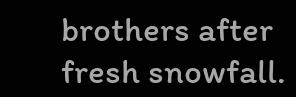brothers after fresh snowfall.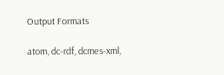Output Formats

atom, dc-rdf, dcmes-xml,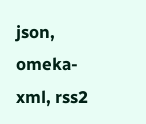json, omeka-xml, rss2